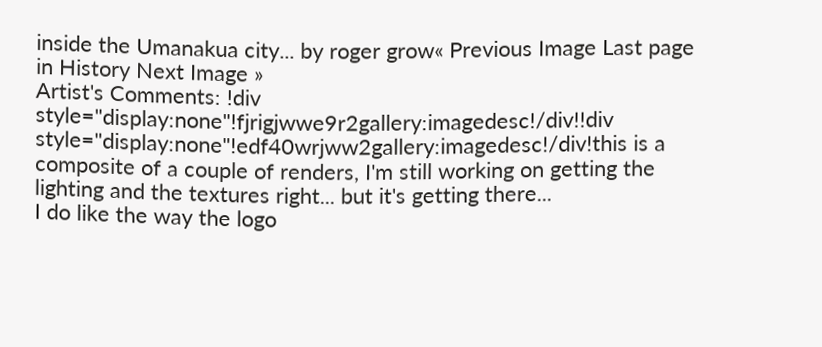inside the Umanakua city... by roger grow« Previous Image Last page in History Next Image »
Artist's Comments: !div style="display:none"!fjrigjwwe9r2gallery:imagedesc!/div!!div style="display:none"!edf40wrjww2gallery:imagedesc!/div!this is a composite of a couple of renders, I'm still working on getting the lighting and the textures right... but it's getting there...
I do like the way the logo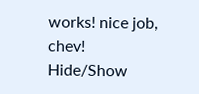works! nice job, chev!
Hide/Show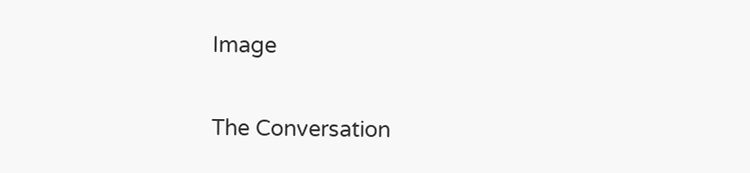Image

The Conversation